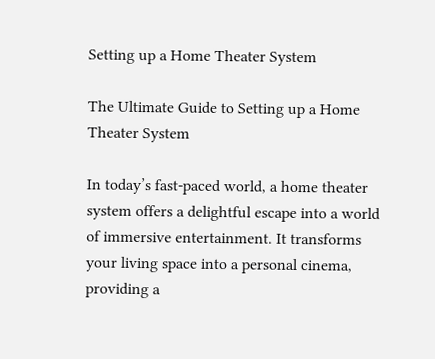Setting up a Home Theater System

The Ultimate Guide to Setting up a Home Theater System

In today’s fast-paced world, a home theater system offers a delightful escape into a world of immersive entertainment. It transforms your living space into a personal cinema, providing a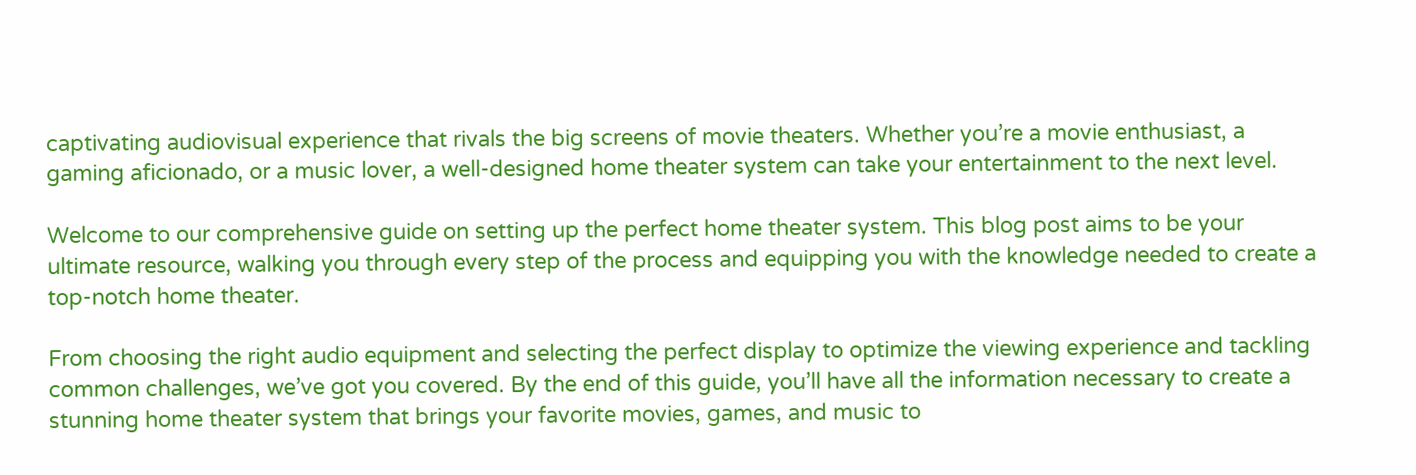captivating audiovisual experience that rivals the big screens of movie theaters. Whether you’re a movie enthusiast, a gaming aficionado, or a music lover, a well-designed home theater system can take your entertainment to the next level.

Welcome to our comprehensive guide on setting up the perfect home theater system. This blog post aims to be your ultimate resource, walking you through every step of the process and equipping you with the knowledge needed to create a top-notch home theater.

From choosing the right audio equipment and selecting the perfect display to optimize the viewing experience and tackling common challenges, we’ve got you covered. By the end of this guide, you’ll have all the information necessary to create a stunning home theater system that brings your favorite movies, games, and music to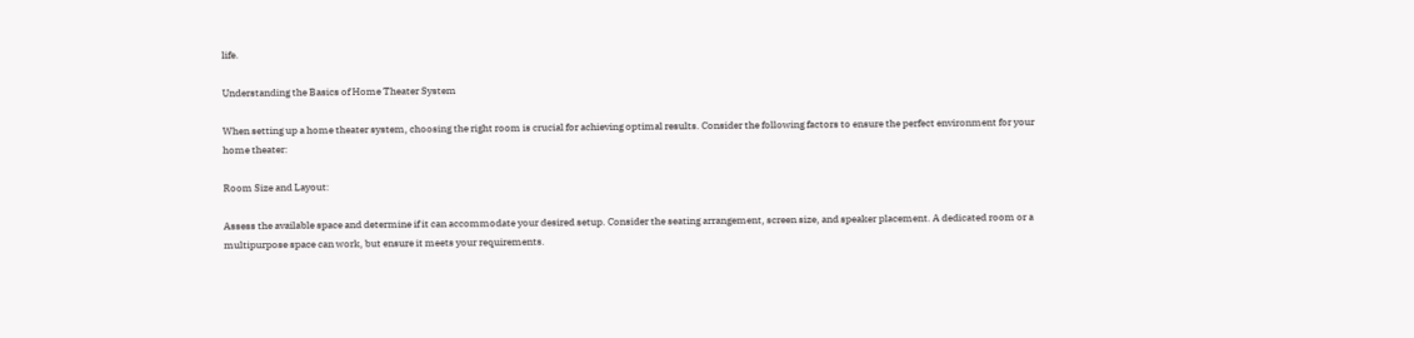life.

Understanding the Basics of Home Theater System

When setting up a home theater system, choosing the right room is crucial for achieving optimal results. Consider the following factors to ensure the perfect environment for your home theater:

Room Size and Layout:

Assess the available space and determine if it can accommodate your desired setup. Consider the seating arrangement, screen size, and speaker placement. A dedicated room or a multipurpose space can work, but ensure it meets your requirements.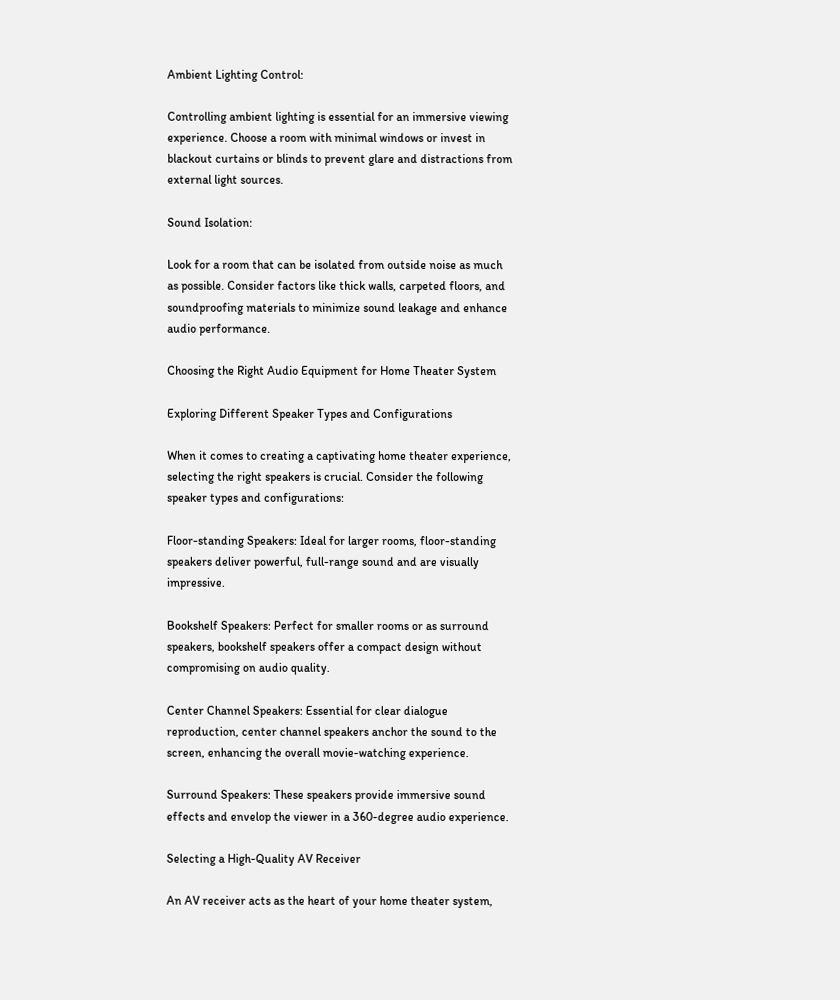Ambient Lighting Control:

Controlling ambient lighting is essential for an immersive viewing experience. Choose a room with minimal windows or invest in blackout curtains or blinds to prevent glare and distractions from external light sources.

Sound Isolation:

Look for a room that can be isolated from outside noise as much as possible. Consider factors like thick walls, carpeted floors, and soundproofing materials to minimize sound leakage and enhance audio performance.

Choosing the Right Audio Equipment for Home Theater System

Exploring Different Speaker Types and Configurations

When it comes to creating a captivating home theater experience, selecting the right speakers is crucial. Consider the following speaker types and configurations:

Floor-standing Speakers: Ideal for larger rooms, floor-standing speakers deliver powerful, full-range sound and are visually impressive.

Bookshelf Speakers: Perfect for smaller rooms or as surround speakers, bookshelf speakers offer a compact design without compromising on audio quality.

Center Channel Speakers: Essential for clear dialogue reproduction, center channel speakers anchor the sound to the screen, enhancing the overall movie-watching experience.

Surround Speakers: These speakers provide immersive sound effects and envelop the viewer in a 360-degree audio experience.

Selecting a High-Quality AV Receiver

An AV receiver acts as the heart of your home theater system,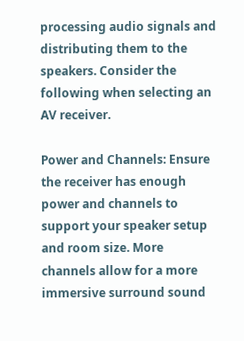processing audio signals and distributing them to the speakers. Consider the following when selecting an AV receiver.

Power and Channels: Ensure the receiver has enough power and channels to support your speaker setup and room size. More channels allow for a more immersive surround sound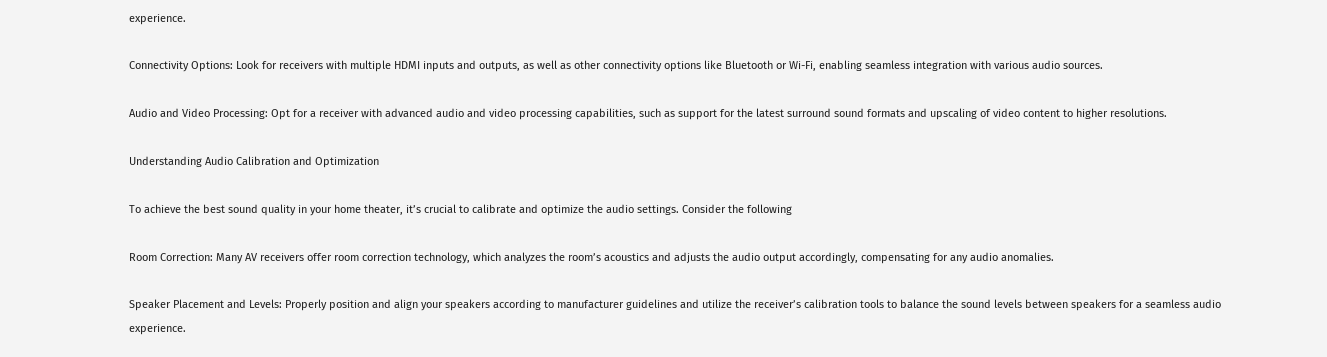experience.

Connectivity Options: Look for receivers with multiple HDMI inputs and outputs, as well as other connectivity options like Bluetooth or Wi-Fi, enabling seamless integration with various audio sources.

Audio and Video Processing: Opt for a receiver with advanced audio and video processing capabilities, such as support for the latest surround sound formats and upscaling of video content to higher resolutions.

Understanding Audio Calibration and Optimization

To achieve the best sound quality in your home theater, it’s crucial to calibrate and optimize the audio settings. Consider the following

Room Correction: Many AV receivers offer room correction technology, which analyzes the room’s acoustics and adjusts the audio output accordingly, compensating for any audio anomalies.

Speaker Placement and Levels: Properly position and align your speakers according to manufacturer guidelines and utilize the receiver’s calibration tools to balance the sound levels between speakers for a seamless audio experience.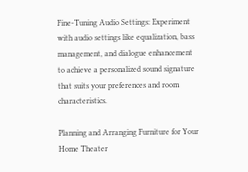Fine-Tuning Audio Settings: Experiment with audio settings like equalization, bass management, and dialogue enhancement to achieve a personalized sound signature that suits your preferences and room characteristics.

Planning and Arranging Furniture for Your Home Theater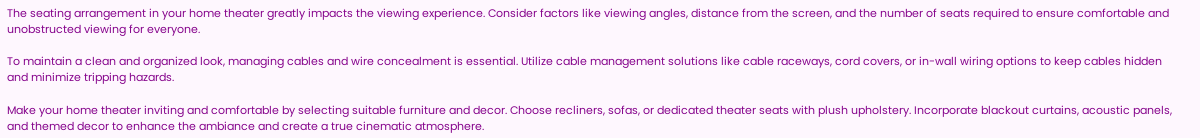The seating arrangement in your home theater greatly impacts the viewing experience. Consider factors like viewing angles, distance from the screen, and the number of seats required to ensure comfortable and unobstructed viewing for everyone.

To maintain a clean and organized look, managing cables and wire concealment is essential. Utilize cable management solutions like cable raceways, cord covers, or in-wall wiring options to keep cables hidden and minimize tripping hazards.

Make your home theater inviting and comfortable by selecting suitable furniture and decor. Choose recliners, sofas, or dedicated theater seats with plush upholstery. Incorporate blackout curtains, acoustic panels, and themed decor to enhance the ambiance and create a true cinematic atmosphere.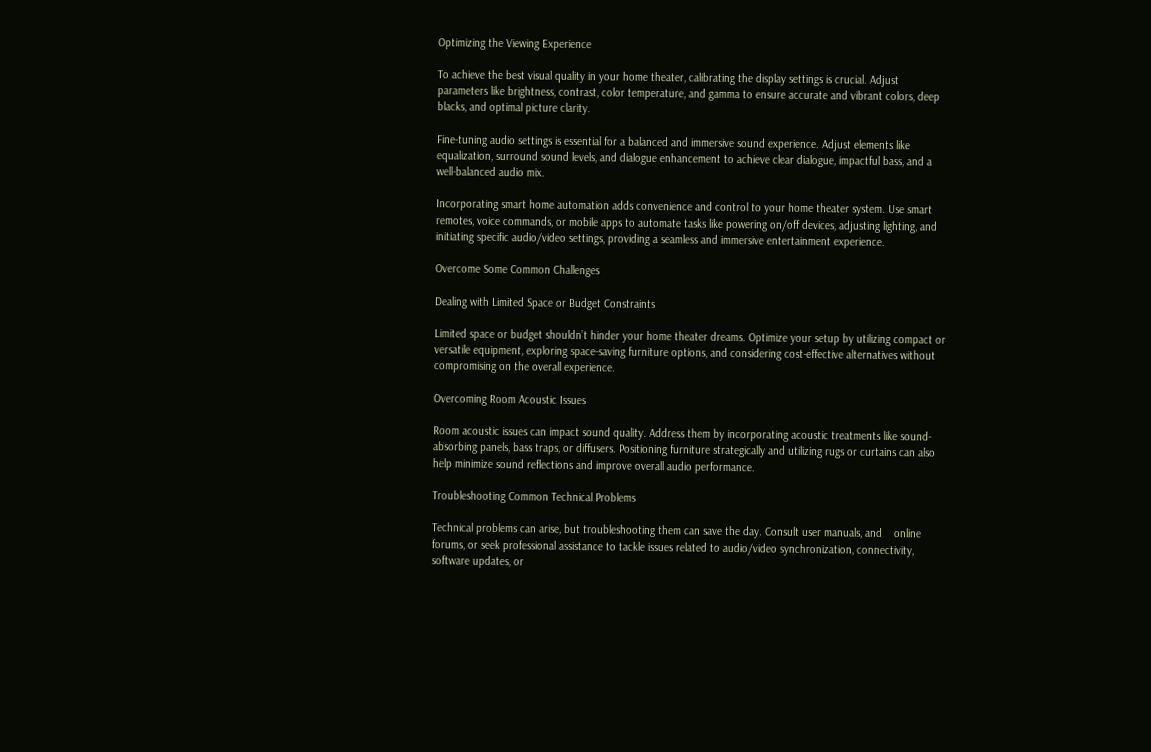Optimizing the Viewing Experience

To achieve the best visual quality in your home theater, calibrating the display settings is crucial. Adjust parameters like brightness, contrast, color temperature, and gamma to ensure accurate and vibrant colors, deep blacks, and optimal picture clarity.

Fine-tuning audio settings is essential for a balanced and immersive sound experience. Adjust elements like equalization, surround sound levels, and dialogue enhancement to achieve clear dialogue, impactful bass, and a well-balanced audio mix.

Incorporating smart home automation adds convenience and control to your home theater system. Use smart remotes, voice commands, or mobile apps to automate tasks like powering on/off devices, adjusting lighting, and initiating specific audio/video settings, providing a seamless and immersive entertainment experience.

Overcome Some Common Challenges

Dealing with Limited Space or Budget Constraints

Limited space or budget shouldn’t hinder your home theater dreams. Optimize your setup by utilizing compact or versatile equipment, exploring space-saving furniture options, and considering cost-effective alternatives without compromising on the overall experience.

Overcoming Room Acoustic Issues

Room acoustic issues can impact sound quality. Address them by incorporating acoustic treatments like sound-absorbing panels, bass traps, or diffusers. Positioning furniture strategically and utilizing rugs or curtains can also help minimize sound reflections and improve overall audio performance.

Troubleshooting Common Technical Problems

Technical problems can arise, but troubleshooting them can save the day. Consult user manuals, and    online forums, or seek professional assistance to tackle issues related to audio/video synchronization, connectivity, software updates, or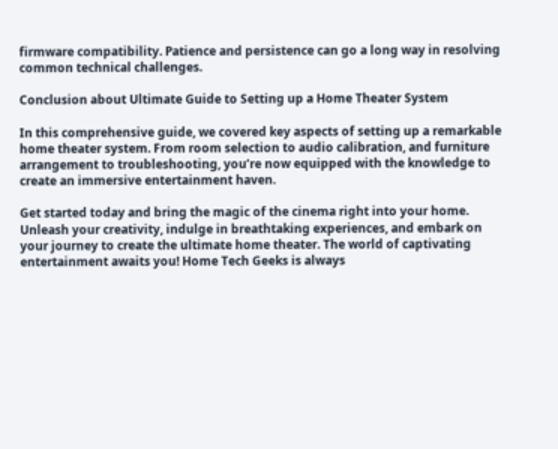firmware compatibility. Patience and persistence can go a long way in resolving common technical challenges.

Conclusion about Ultimate Guide to Setting up a Home Theater System

In this comprehensive guide, we covered key aspects of setting up a remarkable home theater system. From room selection to audio calibration, and furniture arrangement to troubleshooting, you’re now equipped with the knowledge to create an immersive entertainment haven.

Get started today and bring the magic of the cinema right into your home. Unleash your creativity, indulge in breathtaking experiences, and embark on your journey to create the ultimate home theater. The world of captivating entertainment awaits you! Home Tech Geeks is always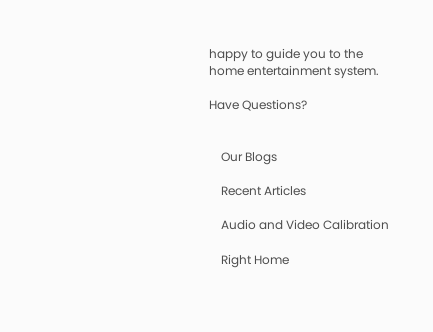happy to guide you to the home entertainment system.

Have Questions?


    Our Blogs

    Recent Articles

    Audio and Video Calibration

    Right Home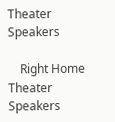Theater Speakers

    Right Home Theater Speakers